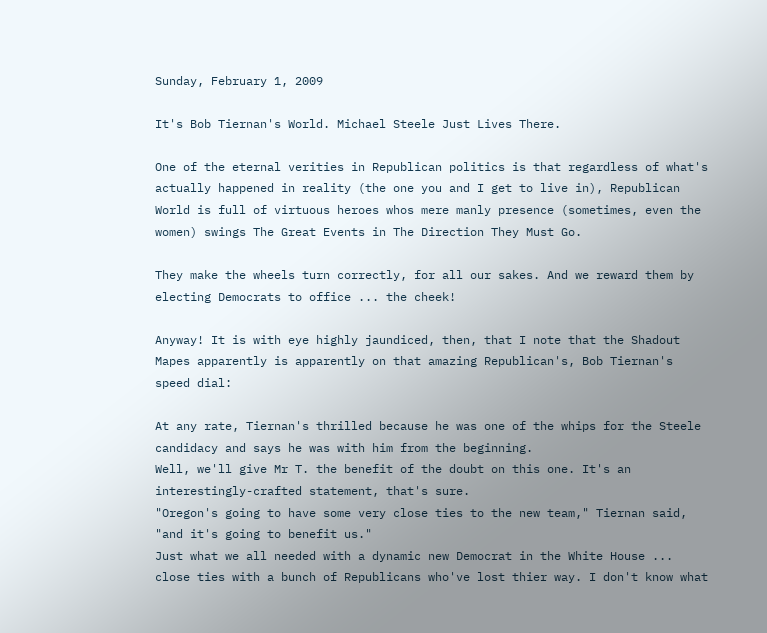Sunday, February 1, 2009

It's Bob Tiernan's World. Michael Steele Just Lives There.

One of the eternal verities in Republican politics is that regardless of what's actually happened in reality (the one you and I get to live in), Republican World is full of virtuous heroes whos mere manly presence (sometimes, even the women) swings The Great Events in The Direction They Must Go.

They make the wheels turn correctly, for all our sakes. And we reward them by electing Democrats to office ... the cheek!

Anyway! It is with eye highly jaundiced, then, that I note that the Shadout Mapes apparently is apparently on that amazing Republican's, Bob Tiernan's speed dial:

At any rate, Tiernan's thrilled because he was one of the whips for the Steele candidacy and says he was with him from the beginning.
Well, we'll give Mr T. the benefit of the doubt on this one. It's an interestingly-crafted statement, that's sure.
"Oregon's going to have some very close ties to the new team," Tiernan said, "and it's going to benefit us."
Just what we all needed with a dynamic new Democrat in the White House ... close ties with a bunch of Republicans who've lost thier way. I don't know what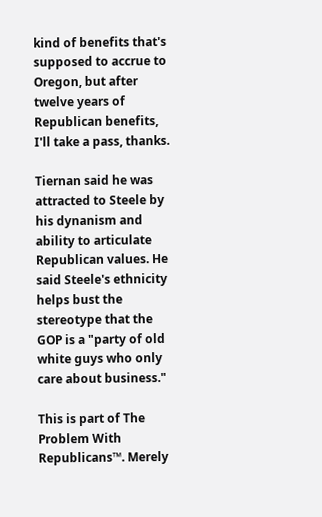kind of benefits that's supposed to accrue to Oregon, but after twelve years of Republican benefits, I'll take a pass, thanks.

Tiernan said he was attracted to Steele by his dynanism and ability to articulate Republican values. He said Steele's ethnicity helps bust the stereotype that the GOP is a "party of old white guys who only care about business."

This is part of The Problem With Republicans™. Merely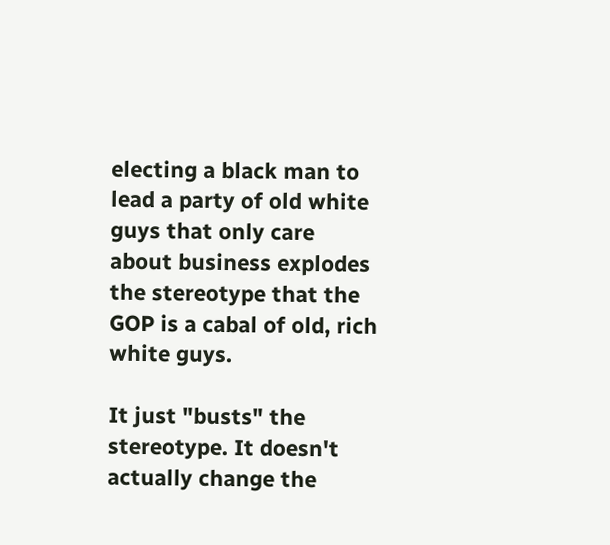electing a black man to lead a party of old white guys that only care about business explodes the stereotype that the GOP is a cabal of old, rich white guys.

It just "busts" the stereotype. It doesn't actually change the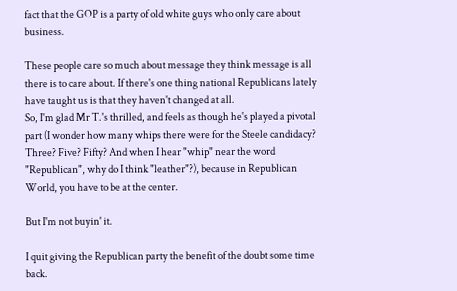fact that the GOP is a party of old white guys who only care about business.

These people care so much about message they think message is all there is to care about. If there's one thing national Republicans lately have taught us is that they haven't changed at all.
So, I'm glad Mr T.'s thrilled, and feels as though he's played a pivotal part (I wonder how many whips there were for the Steele candidacy? Three? Five? Fifty? And when I hear "whip" near the word "Republican", why do I think "leather"?), because in Republican World, you have to be at the center.

But I'm not buyin' it.

I quit giving the Republican party the benefit of the doubt some time back.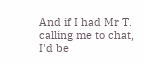And if I had Mr T. calling me to chat, I'd be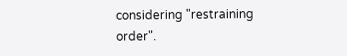considering "restraining order".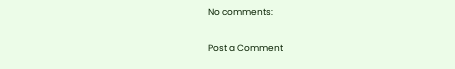No comments:

Post a Comment